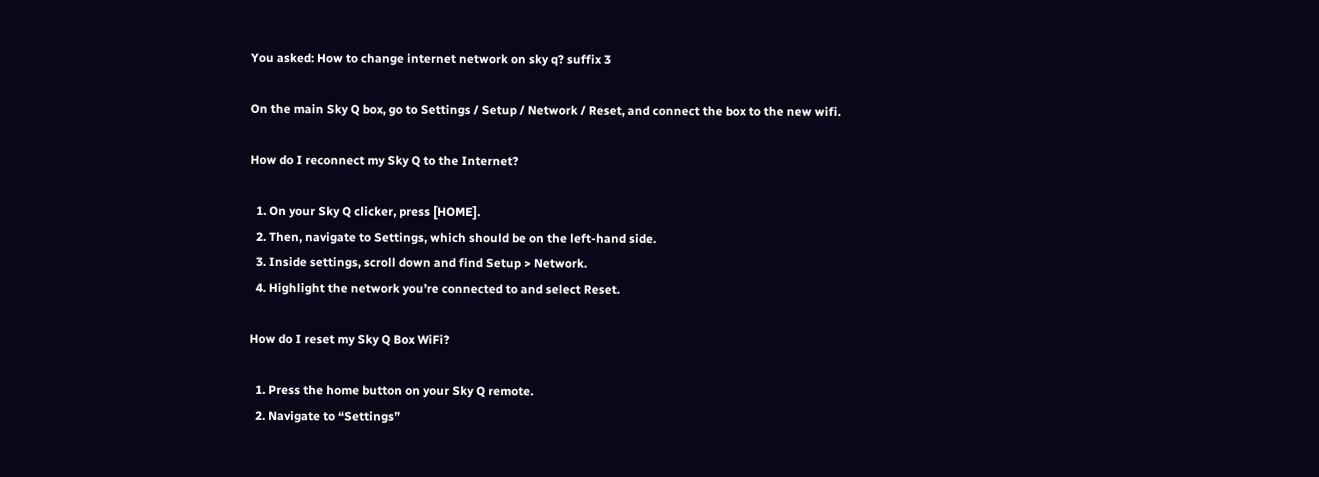You asked: How to change internet network on sky q? suffix 3

On the main Sky Q box, go to Settings / Setup / Network / Reset, and connect the box to the new wifi.

How do I reconnect my Sky Q to the Internet?

  1. On your Sky Q clicker, press [HOME].
  2. Then, navigate to Settings, which should be on the left-hand side.
  3. Inside settings, scroll down and find Setup > Network.
  4. Highlight the network you’re connected to and select Reset.

How do I reset my Sky Q Box WiFi?

  1. Press the home button on your Sky Q remote.
  2. Navigate to “Settings”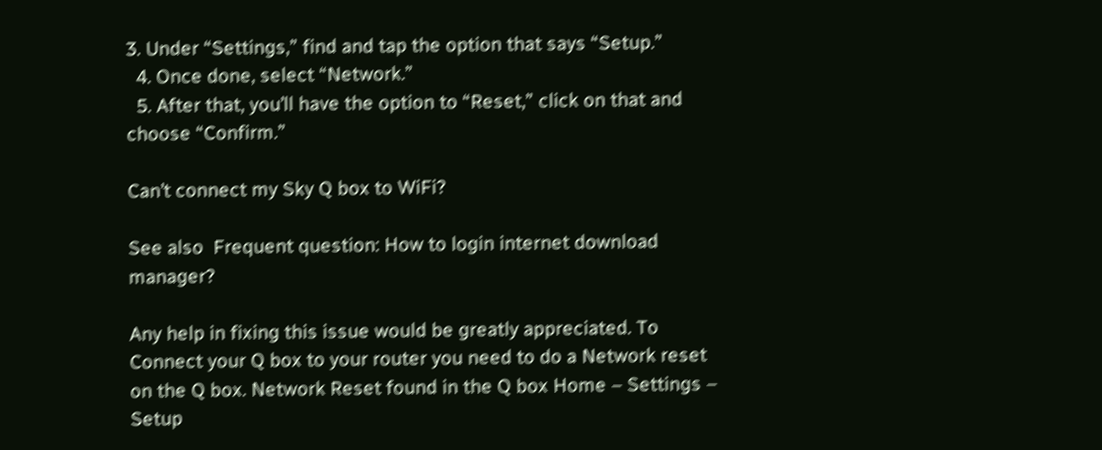3. Under “Settings,” find and tap the option that says “Setup.”
  4. Once done, select “Network.”
  5. After that, you’ll have the option to “Reset,” click on that and choose “Confirm.”

Can’t connect my Sky Q box to WiFi?

See also  Frequent question: How to login internet download manager?

Any help in fixing this issue would be greatly appreciated. To Connect your Q box to your router you need to do a Network reset on the Q box. Network Reset found in the Q box Home – Settings – Setup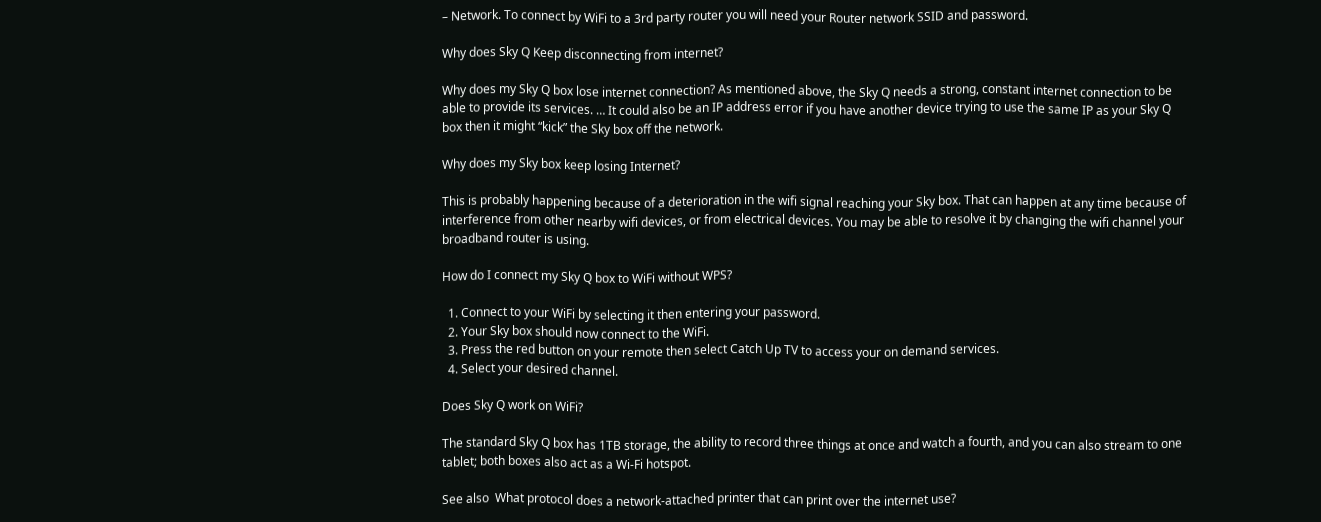– Network. To connect by WiFi to a 3rd party router you will need your Router network SSID and password.

Why does Sky Q Keep disconnecting from internet?

Why does my Sky Q box lose internet connection? As mentioned above, the Sky Q needs a strong, constant internet connection to be able to provide its services. … It could also be an IP address error if you have another device trying to use the same IP as your Sky Q box then it might “kick” the Sky box off the network.

Why does my Sky box keep losing Internet?

This is probably happening because of a deterioration in the wifi signal reaching your Sky box. That can happen at any time because of interference from other nearby wifi devices, or from electrical devices. You may be able to resolve it by changing the wifi channel your broadband router is using.

How do I connect my Sky Q box to WiFi without WPS?

  1. Connect to your WiFi by selecting it then entering your password.
  2. Your Sky box should now connect to the WiFi.
  3. Press the red button on your remote then select Catch Up TV to access your on demand services.
  4. Select your desired channel.

Does Sky Q work on WiFi?

The standard Sky Q box has 1TB storage, the ability to record three things at once and watch a fourth, and you can also stream to one tablet; both boxes also act as a Wi-Fi hotspot.

See also  What protocol does a network-attached printer that can print over the internet use?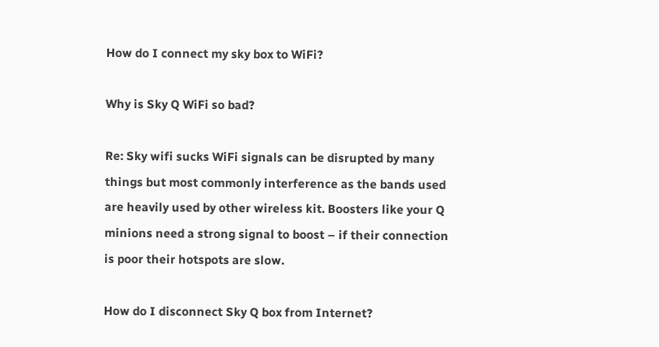How do I connect my sky box to WiFi?

Why is Sky Q WiFi so bad?

Re: Sky wifi sucks WiFi signals can be disrupted by many things but most commonly interference as the bands used are heavily used by other wireless kit. Boosters like your Q minions need a strong signal to boost – if their connection is poor their hotspots are slow.

How do I disconnect Sky Q box from Internet?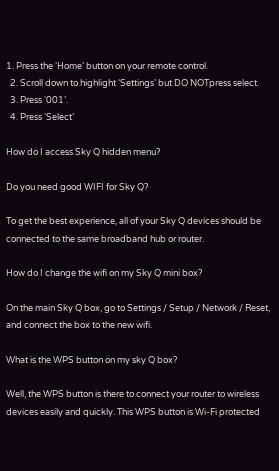1. Press the ‘Home’ button on your remote control.
  2. Scroll down to highlight ‘Settings’ but DO NOTpress select.
  3. Press ‘001’.
  4. Press ‘Select’

How do I access Sky Q hidden menu?

Do you need good WIFI for Sky Q?

To get the best experience, all of your Sky Q devices should be connected to the same broadband hub or router.

How do I change the wifi on my Sky Q mini box?

On the main Sky Q box, go to Settings / Setup / Network / Reset, and connect the box to the new wifi.

What is the WPS button on my sky Q box?

Well, the WPS button is there to connect your router to wireless devices easily and quickly. This WPS button is Wi-Fi protected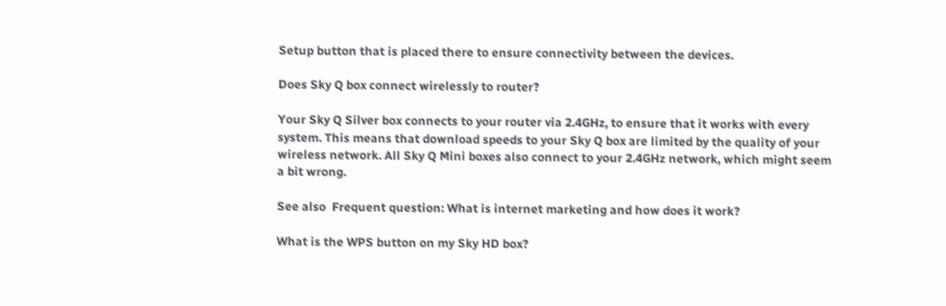Setup button that is placed there to ensure connectivity between the devices.

Does Sky Q box connect wirelessly to router?

Your Sky Q Silver box connects to your router via 2.4GHz, to ensure that it works with every system. This means that download speeds to your Sky Q box are limited by the quality of your wireless network. All Sky Q Mini boxes also connect to your 2.4GHz network, which might seem a bit wrong.

See also  Frequent question: What is internet marketing and how does it work?

What is the WPS button on my Sky HD box?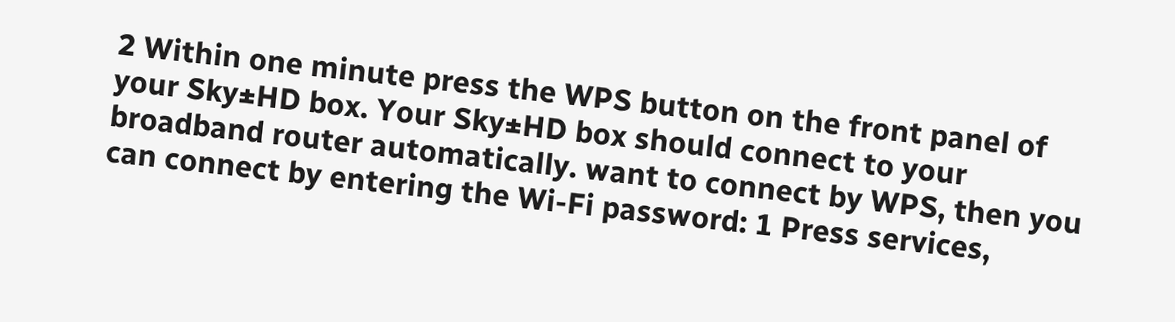2 Within one minute press the WPS button on the front panel of your Sky±HD box. Your Sky±HD box should connect to your broadband router automatically. want to connect by WPS, then you can connect by entering the Wi-Fi password: 1 Press services,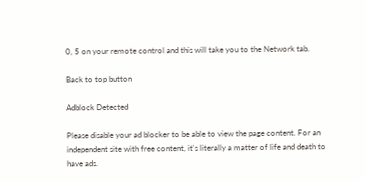0, 5 on your remote control and this will take you to the Network tab.

Back to top button

Adblock Detected

Please disable your ad blocker to be able to view the page content. For an independent site with free content, it's literally a matter of life and death to have ads.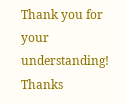Thank you for your understanding! Thanks